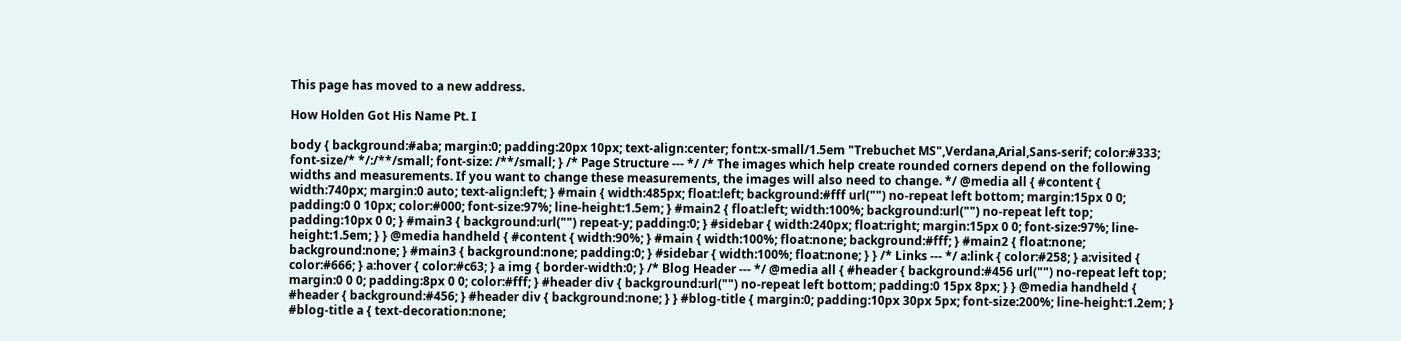This page has moved to a new address.

How Holden Got His Name Pt. I

body { background:#aba; margin:0; padding:20px 10px; text-align:center; font:x-small/1.5em "Trebuchet MS",Verdana,Arial,Sans-serif; color:#333; font-size/* */:/**/small; font-size: /**/small; } /* Page Structure --- */ /* The images which help create rounded corners depend on the following widths and measurements. If you want to change these measurements, the images will also need to change. */ @media all { #content { width:740px; margin:0 auto; text-align:left; } #main { width:485px; float:left; background:#fff url("") no-repeat left bottom; margin:15px 0 0; padding:0 0 10px; color:#000; font-size:97%; line-height:1.5em; } #main2 { float:left; width:100%; background:url("") no-repeat left top; padding:10px 0 0; } #main3 { background:url("") repeat-y; padding:0; } #sidebar { width:240px; float:right; margin:15px 0 0; font-size:97%; line-height:1.5em; } } @media handheld { #content { width:90%; } #main { width:100%; float:none; background:#fff; } #main2 { float:none; background:none; } #main3 { background:none; padding:0; } #sidebar { width:100%; float:none; } } /* Links --- */ a:link { color:#258; } a:visited { color:#666; } a:hover { color:#c63; } a img { border-width:0; } /* Blog Header --- */ @media all { #header { background:#456 url("") no-repeat left top; margin:0 0 0; padding:8px 0 0; color:#fff; } #header div { background:url("") no-repeat left bottom; padding:0 15px 8px; } } @media handheld { #header { background:#456; } #header div { background:none; } } #blog-title { margin:0; padding:10px 30px 5px; font-size:200%; line-height:1.2em; } #blog-title a { text-decoration:none;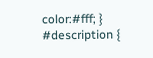color:#fff; } #description {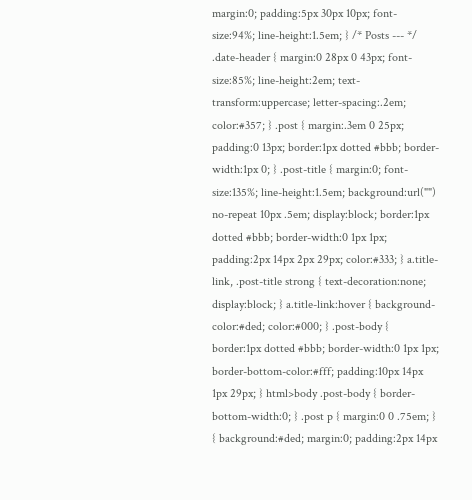margin:0; padding:5px 30px 10px; font-size:94%; line-height:1.5em; } /* Posts --- */ .date-header { margin:0 28px 0 43px; font-size:85%; line-height:2em; text-transform:uppercase; letter-spacing:.2em; color:#357; } .post { margin:.3em 0 25px; padding:0 13px; border:1px dotted #bbb; border-width:1px 0; } .post-title { margin:0; font-size:135%; line-height:1.5em; background:url("") no-repeat 10px .5em; display:block; border:1px dotted #bbb; border-width:0 1px 1px; padding:2px 14px 2px 29px; color:#333; } a.title-link, .post-title strong { text-decoration:none; display:block; } a.title-link:hover { background-color:#ded; color:#000; } .post-body { border:1px dotted #bbb; border-width:0 1px 1px; border-bottom-color:#fff; padding:10px 14px 1px 29px; } html>body .post-body { border-bottom-width:0; } .post p { margin:0 0 .75em; } { background:#ded; margin:0; padding:2px 14px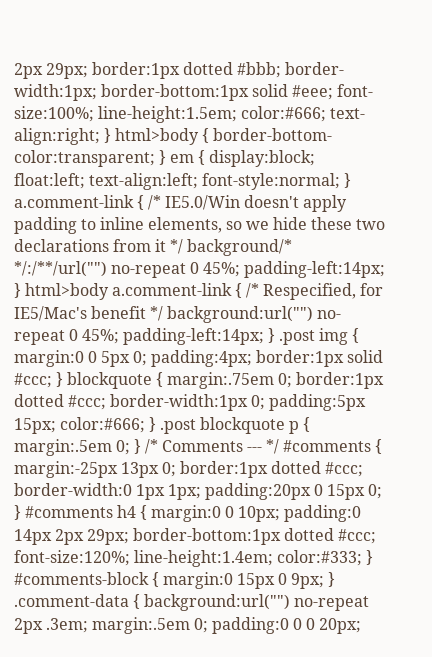2px 29px; border:1px dotted #bbb; border-width:1px; border-bottom:1px solid #eee; font-size:100%; line-height:1.5em; color:#666; text-align:right; } html>body { border-bottom-color:transparent; } em { display:block; float:left; text-align:left; font-style:normal; } a.comment-link { /* IE5.0/Win doesn't apply padding to inline elements, so we hide these two declarations from it */ background/* */:/**/url("") no-repeat 0 45%; padding-left:14px; } html>body a.comment-link { /* Respecified, for IE5/Mac's benefit */ background:url("") no-repeat 0 45%; padding-left:14px; } .post img { margin:0 0 5px 0; padding:4px; border:1px solid #ccc; } blockquote { margin:.75em 0; border:1px dotted #ccc; border-width:1px 0; padding:5px 15px; color:#666; } .post blockquote p { margin:.5em 0; } /* Comments --- */ #comments { margin:-25px 13px 0; border:1px dotted #ccc; border-width:0 1px 1px; padding:20px 0 15px 0; } #comments h4 { margin:0 0 10px; padding:0 14px 2px 29px; border-bottom:1px dotted #ccc; font-size:120%; line-height:1.4em; color:#333; } #comments-block { margin:0 15px 0 9px; } .comment-data { background:url("") no-repeat 2px .3em; margin:.5em 0; padding:0 0 0 20px;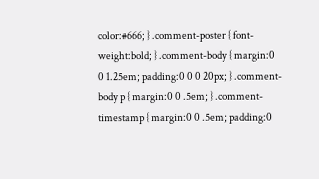color:#666; } .comment-poster { font-weight:bold; } .comment-body { margin:0 0 1.25em; padding:0 0 0 20px; } .comment-body p { margin:0 0 .5em; } .comment-timestamp { margin:0 0 .5em; padding:0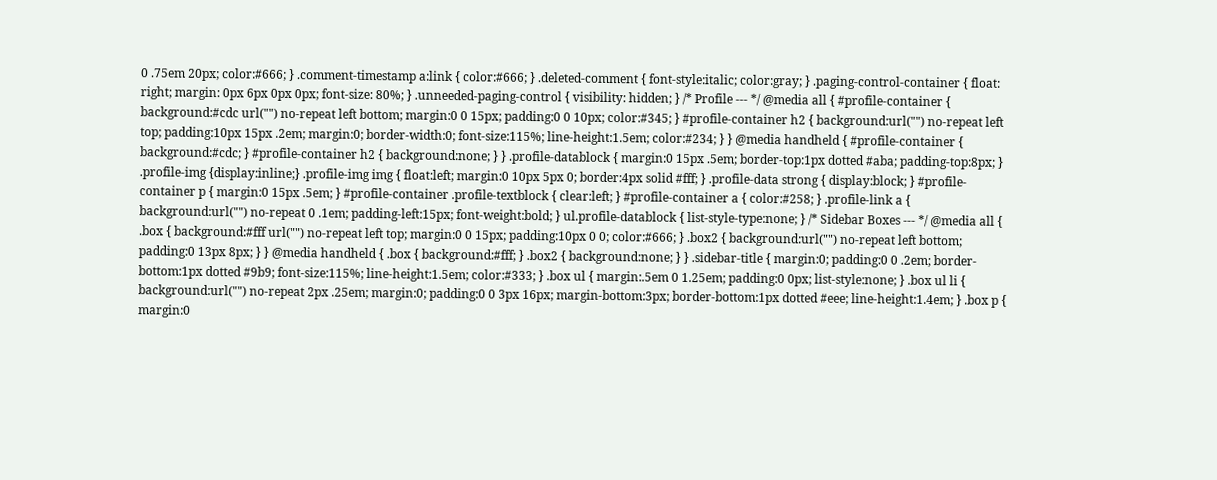0 .75em 20px; color:#666; } .comment-timestamp a:link { color:#666; } .deleted-comment { font-style:italic; color:gray; } .paging-control-container { float: right; margin: 0px 6px 0px 0px; font-size: 80%; } .unneeded-paging-control { visibility: hidden; } /* Profile --- */ @media all { #profile-container { background:#cdc url("") no-repeat left bottom; margin:0 0 15px; padding:0 0 10px; color:#345; } #profile-container h2 { background:url("") no-repeat left top; padding:10px 15px .2em; margin:0; border-width:0; font-size:115%; line-height:1.5em; color:#234; } } @media handheld { #profile-container { background:#cdc; } #profile-container h2 { background:none; } } .profile-datablock { margin:0 15px .5em; border-top:1px dotted #aba; padding-top:8px; } .profile-img {display:inline;} .profile-img img { float:left; margin:0 10px 5px 0; border:4px solid #fff; } .profile-data strong { display:block; } #profile-container p { margin:0 15px .5em; } #profile-container .profile-textblock { clear:left; } #profile-container a { color:#258; } .profile-link a { background:url("") no-repeat 0 .1em; padding-left:15px; font-weight:bold; } ul.profile-datablock { list-style-type:none; } /* Sidebar Boxes --- */ @media all { .box { background:#fff url("") no-repeat left top; margin:0 0 15px; padding:10px 0 0; color:#666; } .box2 { background:url("") no-repeat left bottom; padding:0 13px 8px; } } @media handheld { .box { background:#fff; } .box2 { background:none; } } .sidebar-title { margin:0; padding:0 0 .2em; border-bottom:1px dotted #9b9; font-size:115%; line-height:1.5em; color:#333; } .box ul { margin:.5em 0 1.25em; padding:0 0px; list-style:none; } .box ul li { background:url("") no-repeat 2px .25em; margin:0; padding:0 0 3px 16px; margin-bottom:3px; border-bottom:1px dotted #eee; line-height:1.4em; } .box p { margin:0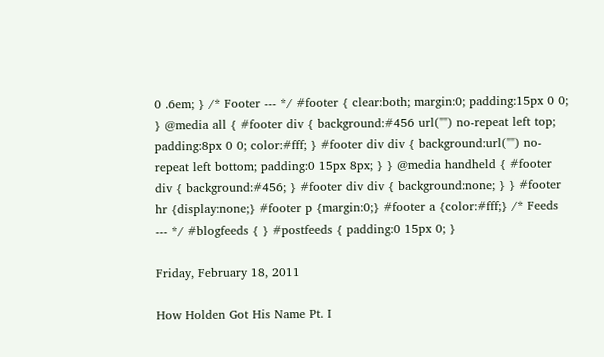0 .6em; } /* Footer --- */ #footer { clear:both; margin:0; padding:15px 0 0; } @media all { #footer div { background:#456 url("") no-repeat left top; padding:8px 0 0; color:#fff; } #footer div div { background:url("") no-repeat left bottom; padding:0 15px 8px; } } @media handheld { #footer div { background:#456; } #footer div div { background:none; } } #footer hr {display:none;} #footer p {margin:0;} #footer a {color:#fff;} /* Feeds --- */ #blogfeeds { } #postfeeds { padding:0 15px 0; }

Friday, February 18, 2011

How Holden Got His Name Pt. I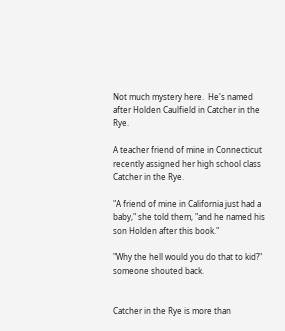Not much mystery here.  He's named after Holden Caulfield in Catcher in the Rye.

A teacher friend of mine in Connecticut recently assigned her high school class Catcher in the Rye.

"A friend of mine in California just had a baby," she told them, "and he named his son Holden after this book."

"Why the hell would you do that to kid?" someone shouted back.


Catcher in the Rye is more than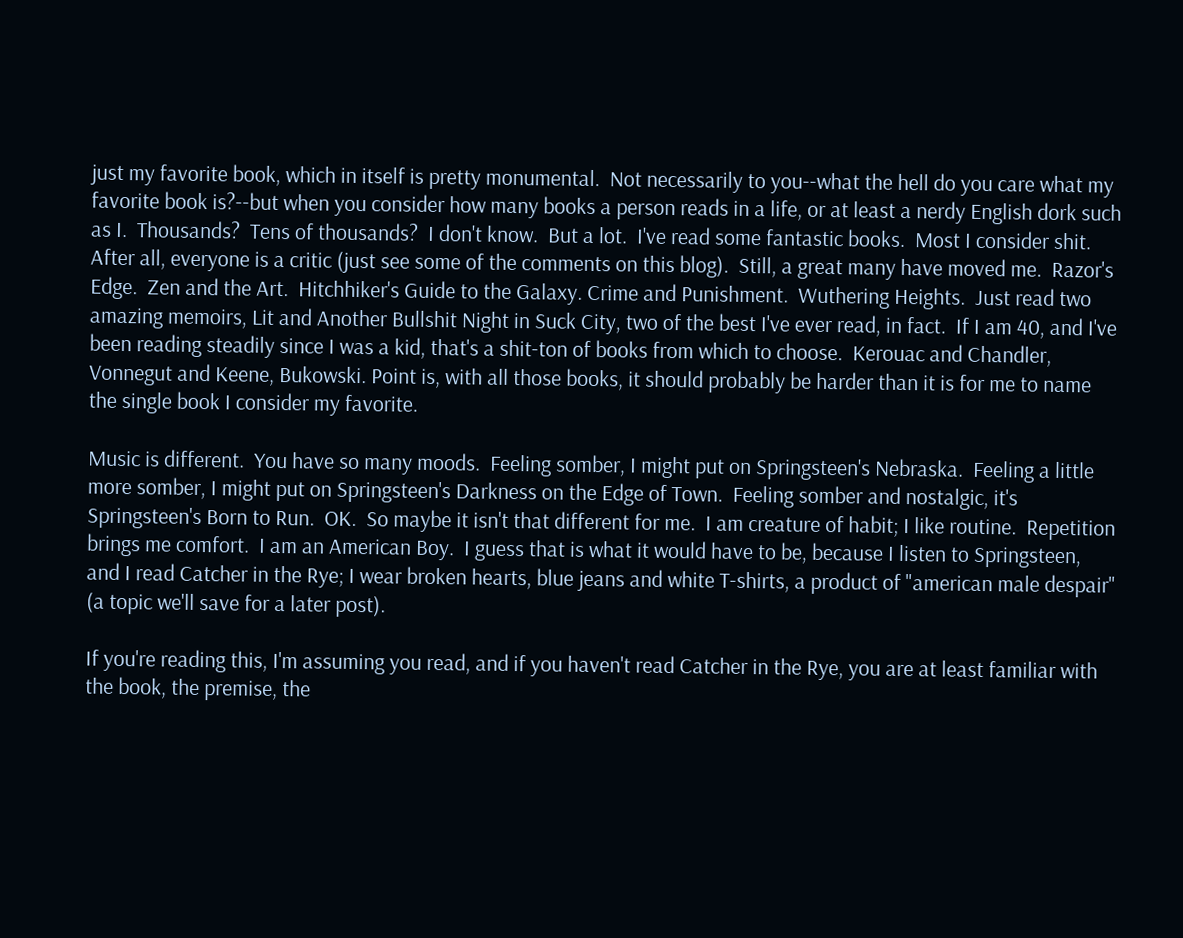just my favorite book, which in itself is pretty monumental.  Not necessarily to you--what the hell do you care what my favorite book is?--but when you consider how many books a person reads in a life, or at least a nerdy English dork such as I.  Thousands?  Tens of thousands?  I don't know.  But a lot.  I've read some fantastic books.  Most I consider shit.  After all, everyone is a critic (just see some of the comments on this blog).  Still, a great many have moved me.  Razor's Edge.  Zen and the Art.  Hitchhiker's Guide to the Galaxy. Crime and Punishment.  Wuthering Heights.  Just read two amazing memoirs, Lit and Another Bullshit Night in Suck City, two of the best I've ever read, in fact.  If I am 40, and I've been reading steadily since I was a kid, that's a shit-ton of books from which to choose.  Kerouac and Chandler, Vonnegut and Keene, Bukowski. Point is, with all those books, it should probably be harder than it is for me to name the single book I consider my favorite.

Music is different.  You have so many moods.  Feeling somber, I might put on Springsteen's Nebraska.  Feeling a little more somber, I might put on Springsteen's Darkness on the Edge of Town.  Feeling somber and nostalgic, it's Springsteen's Born to Run.  OK.  So maybe it isn't that different for me.  I am creature of habit; I like routine.  Repetition brings me comfort.  I am an American Boy.  I guess that is what it would have to be, because I listen to Springsteen, and I read Catcher in the Rye; I wear broken hearts, blue jeans and white T-shirts, a product of "american male despair" (a topic we'll save for a later post).

If you're reading this, I'm assuming you read, and if you haven't read Catcher in the Rye, you are at least familiar with the book, the premise, the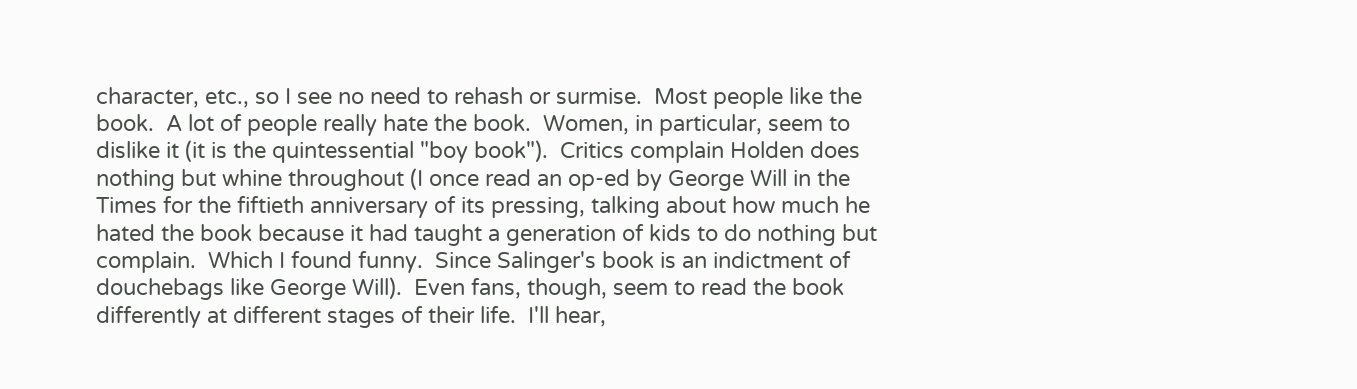character, etc., so I see no need to rehash or surmise.  Most people like the book.  A lot of people really hate the book.  Women, in particular, seem to dislike it (it is the quintessential "boy book").  Critics complain Holden does nothing but whine throughout (I once read an op-ed by George Will in the Times for the fiftieth anniversary of its pressing, talking about how much he hated the book because it had taught a generation of kids to do nothing but complain.  Which I found funny.  Since Salinger's book is an indictment of douchebags like George Will).  Even fans, though, seem to read the book differently at different stages of their life.  I'll hear,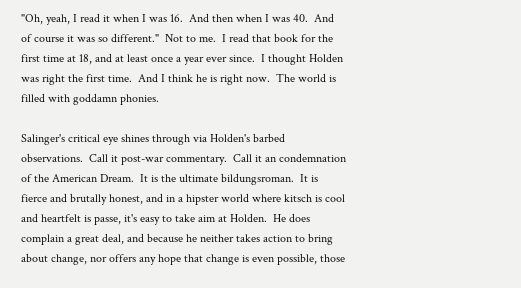"Oh, yeah, I read it when I was 16.  And then when I was 40.  And of course it was so different."  Not to me.  I read that book for the first time at 18, and at least once a year ever since.  I thought Holden was right the first time.  And I think he is right now.  The world is filled with goddamn phonies.

Salinger's critical eye shines through via Holden's barbed observations.  Call it post-war commentary.  Call it an condemnation of the American Dream.  It is the ultimate bildungsroman.  It is fierce and brutally honest, and in a hipster world where kitsch is cool and heartfelt is passe, it's easy to take aim at Holden.  He does complain a great deal, and because he neither takes action to bring about change, nor offers any hope that change is even possible, those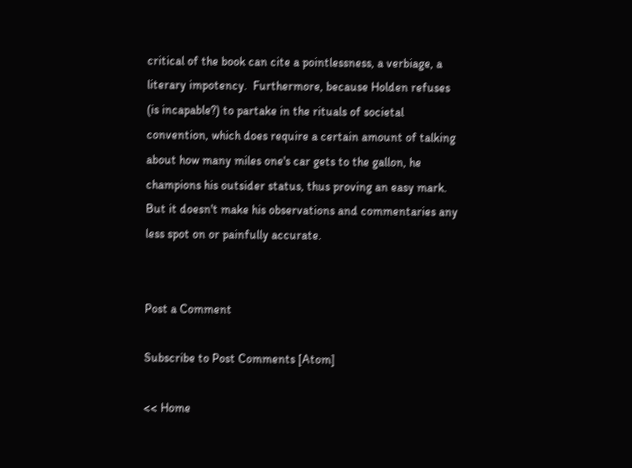critical of the book can cite a pointlessness, a verbiage, a literary impotency.  Furthermore, because Holden refuses (is incapable?) to partake in the rituals of societal convention, which does require a certain amount of talking about how many miles one's car gets to the gallon, he champions his outsider status, thus proving an easy mark.  But it doesn't make his observations and commentaries any less spot on or painfully accurate.


Post a Comment

Subscribe to Post Comments [Atom]

<< Home